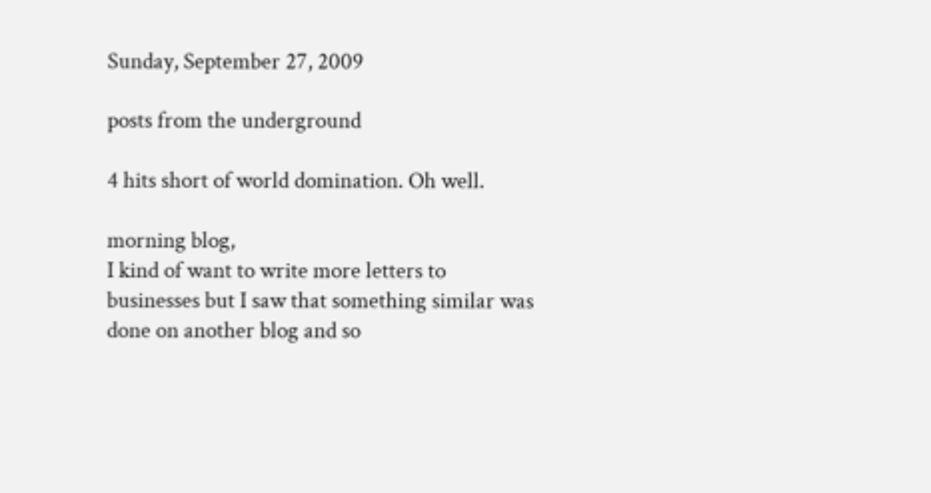Sunday, September 27, 2009

posts from the underground

4 hits short of world domination. Oh well.

morning blog,
I kind of want to write more letters to businesses but I saw that something similar was done on another blog and so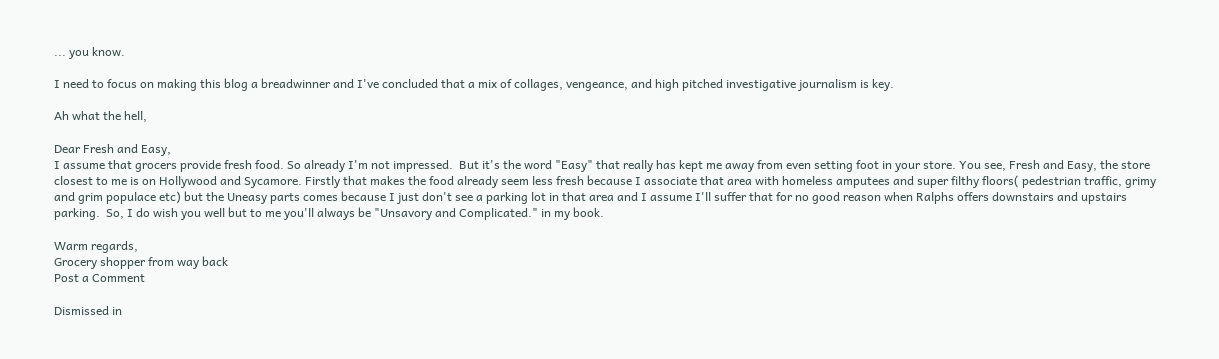... you know.

I need to focus on making this blog a breadwinner and I've concluded that a mix of collages, vengeance, and high pitched investigative journalism is key.

Ah what the hell,

Dear Fresh and Easy,
I assume that grocers provide fresh food. So already I'm not impressed.  But it's the word "Easy" that really has kept me away from even setting foot in your store. You see, Fresh and Easy, the store closest to me is on Hollywood and Sycamore. Firstly that makes the food already seem less fresh because I associate that area with homeless amputees and super filthy floors( pedestrian traffic, grimy and grim populace etc) but the Uneasy parts comes because I just don't see a parking lot in that area and I assume I'll suffer that for no good reason when Ralphs offers downstairs and upstairs parking.  So, I do wish you well but to me you'll always be "Unsavory and Complicated." in my book.

Warm regards,
Grocery shopper from way back
Post a Comment

Dismissed in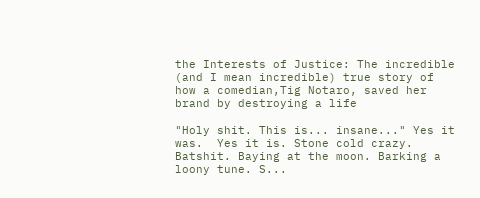the Interests of Justice: The incredible (and I mean incredible) true story of how a comedian,Tig Notaro, saved her brand by destroying a life

"Holy shit. This is... insane..." Yes it was.  Yes it is. Stone cold crazy. Batshit. Baying at the moon. Barking a loony tune. S...